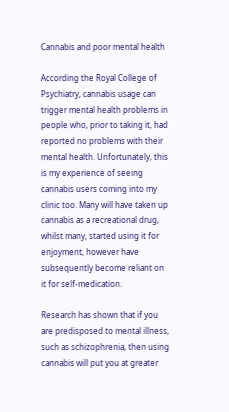Cannabis and poor mental health

According the Royal College of Psychiatry, cannabis usage can trigger mental health problems in people who, prior to taking it, had reported no problems with their mental health. Unfortunately, this is my experience of seeing cannabis users coming into my clinic too. Many will have taken up cannabis as a recreational drug, whilst many, started using it for enjoyment, however have subsequently become reliant on it for self-medication.

Research has shown that if you are predisposed to mental illness, such as schizophrenia, then using cannabis will put you at greater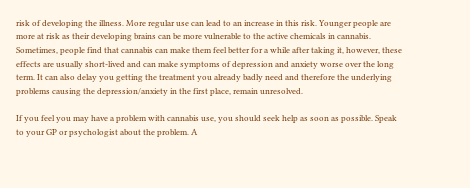risk of developing the illness. More regular use can lead to an increase in this risk. Younger people are more at risk as their developing brains can be more vulnerable to the active chemicals in cannabis. Sometimes, people find that cannabis can make them feel better for a while after taking it, however, these effects are usually short-lived and can make symptoms of depression and anxiety worse over the long term. It can also delay you getting the treatment you already badly need and therefore the underlying problems causing the depression/anxiety in the first place, remain unresolved.

If you feel you may have a problem with cannabis use, you should seek help as soon as possible. Speak to your GP or psychologist about the problem. A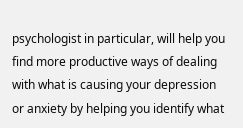psychologist in particular, will help you find more productive ways of dealing with what is causing your depression or anxiety by helping you identify what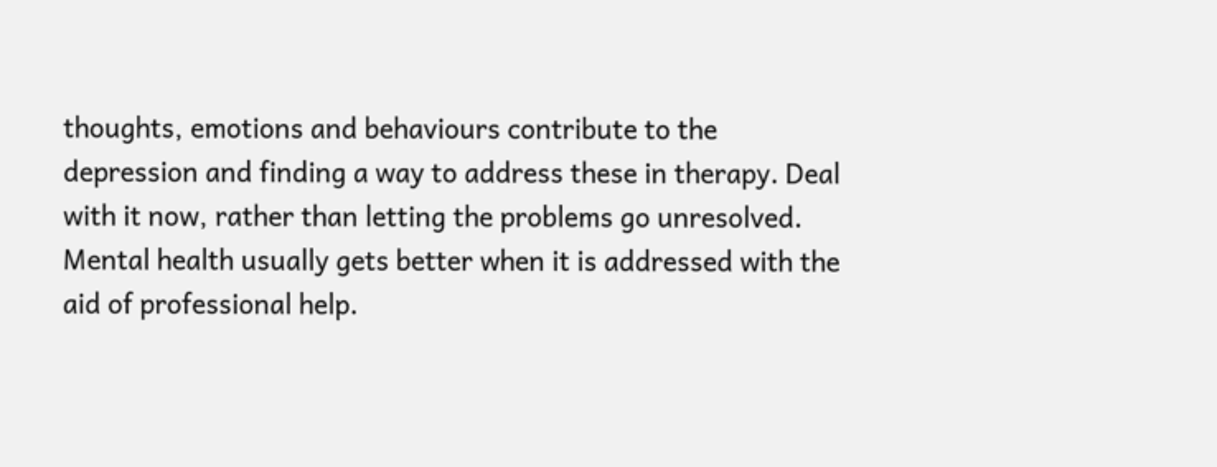thoughts, emotions and behaviours contribute to the depression and finding a way to address these in therapy. Deal with it now, rather than letting the problems go unresolved. Mental health usually gets better when it is addressed with the aid of professional help.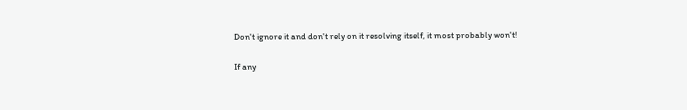Don't ignore it and don't rely on it resolving itself, it most probably won't!

If any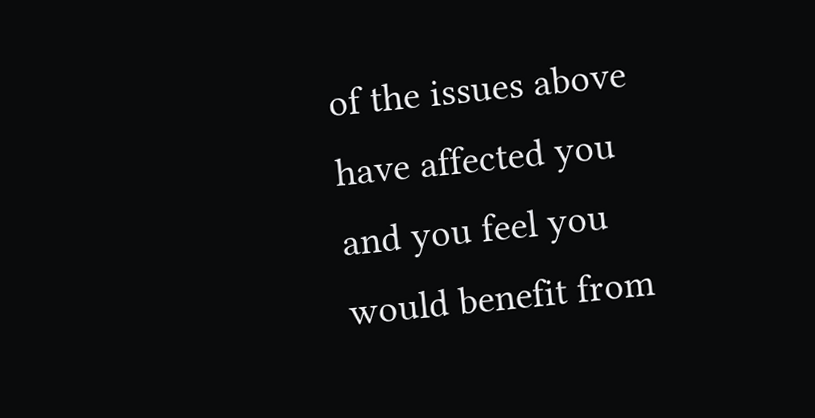of the issues above have affected you and you feel you would benefit from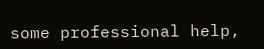some professional help,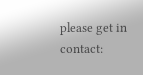please get in contact: